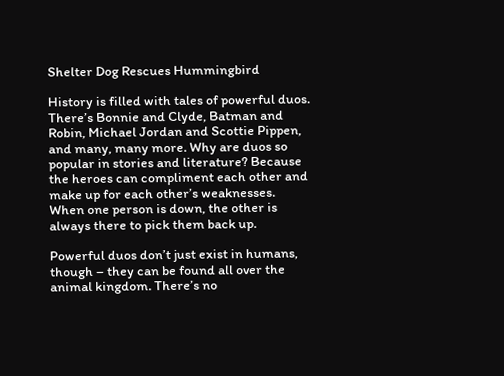Shelter Dog Rescues Hummingbird

History is filled with tales of powerful duos. There’s Bonnie and Clyde, Batman and Robin, Michael Jordan and Scottie Pippen, and many, many more. Why are duos so popular in stories and literature? Because the heroes can compliment each other and make up for each other’s weaknesses. When one person is down, the other is always there to pick them back up.

Powerful duos don’t just exist in humans, though – they can be found all over the animal kingdom. There’s no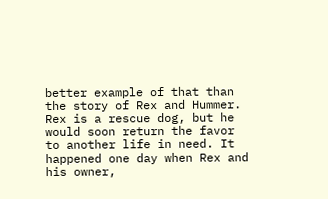better example of that than the story of Rex and Hummer. Rex is a rescue dog, but he would soon return the favor to another life in need. It happened one day when Rex and his owner,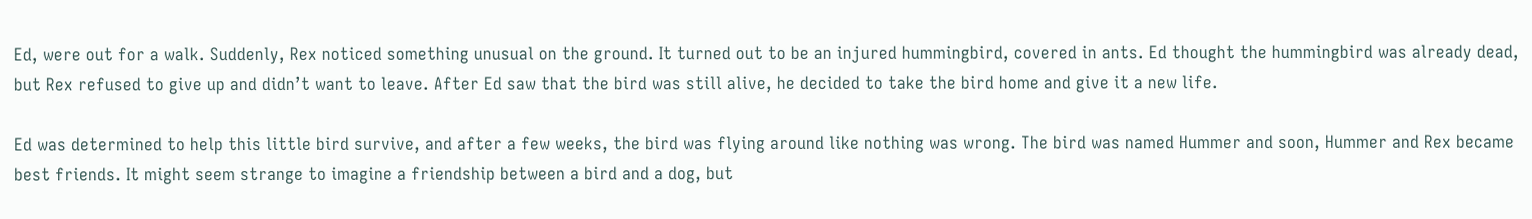Ed, were out for a walk. Suddenly, Rex noticed something unusual on the ground. It turned out to be an injured hummingbird, covered in ants. Ed thought the hummingbird was already dead, but Rex refused to give up and didn’t want to leave. After Ed saw that the bird was still alive, he decided to take the bird home and give it a new life.

Ed was determined to help this little bird survive, and after a few weeks, the bird was flying around like nothing was wrong. The bird was named Hummer and soon, Hummer and Rex became best friends. It might seem strange to imagine a friendship between a bird and a dog, but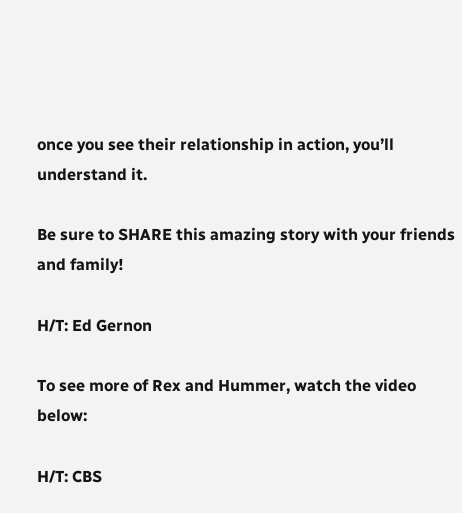once you see their relationship in action, you’ll understand it.

Be sure to SHARE this amazing story with your friends and family!

H/T: Ed Gernon

To see more of Rex and Hummer, watch the video below:

H/T: CBS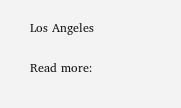Los Angeles

Read more: